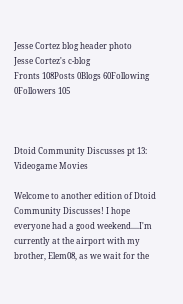Jesse Cortez blog header photo
Jesse Cortez's c-blog
Fronts 108Posts 0Blogs 60Following 0Followers 105



Dtoid Community Discusses pt 13: Videogame Movies

Welcome to another edition of Dtoid Community Discusses! I hope everyone had a good weekend....I'm currently at the airport with my brother, Elem08, as we wait for the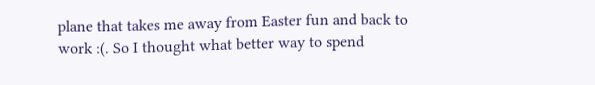plane that takes me away from Easter fun and back to work :(. So I thought what better way to spend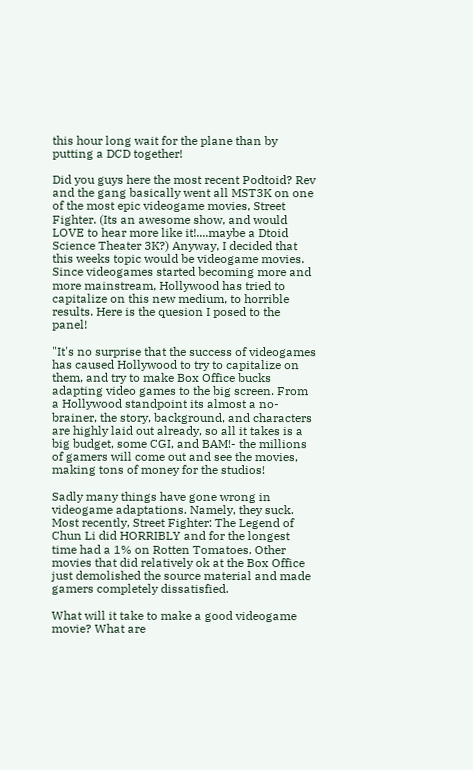this hour long wait for the plane than by putting a DCD together!

Did you guys here the most recent Podtoid? Rev and the gang basically went all MST3K on one of the most epic videogame movies, Street Fighter. (Its an awesome show, and would LOVE to hear more like it!....maybe a Dtoid Science Theater 3K?) Anyway, I decided that this weeks topic would be videogame movies. Since videogames started becoming more and more mainstream, Hollywood has tried to capitalize on this new medium, to horrible results. Here is the quesion I posed to the panel!

"It's no surprise that the success of videogames has caused Hollywood to try to capitalize on them, and try to make Box Office bucks adapting video games to the big screen. From a Hollywood standpoint its almost a no-brainer, the story, background, and characters are highly laid out already, so all it takes is a big budget, some CGI, and BAM!- the millions of gamers will come out and see the movies, making tons of money for the studios!

Sadly many things have gone wrong in videogame adaptations. Namely, they suck. Most recently, Street Fighter: The Legend of Chun Li did HORRIBLY and for the longest time had a 1% on Rotten Tomatoes. Other movies that did relatively ok at the Box Office just demolished the source material and made gamers completely dissatisfied.

What will it take to make a good videogame movie? What are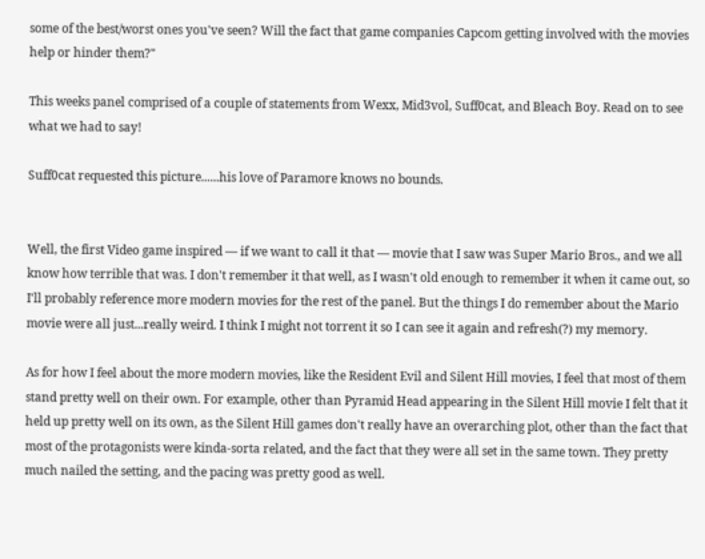some of the best/worst ones you've seen? Will the fact that game companies Capcom getting involved with the movies help or hinder them?"

This weeks panel comprised of a couple of statements from Wexx, Mid3vol, Suff0cat, and Bleach Boy. Read on to see what we had to say!

Suff0cat requested this picture......his love of Paramore knows no bounds.


Well, the first Video game inspired — if we want to call it that — movie that I saw was Super Mario Bros., and we all know how terrible that was. I don't remember it that well, as I wasn't old enough to remember it when it came out, so I'll probably reference more modern movies for the rest of the panel. But the things I do remember about the Mario movie were all just...really weird. I think I might not torrent it so I can see it again and refresh(?) my memory.

As for how I feel about the more modern movies, like the Resident Evil and Silent Hill movies, I feel that most of them stand pretty well on their own. For example, other than Pyramid Head appearing in the Silent Hill movie I felt that it held up pretty well on its own, as the Silent Hill games don't really have an overarching plot, other than the fact that most of the protagonists were kinda-sorta related, and the fact that they were all set in the same town. They pretty much nailed the setting, and the pacing was pretty good as well.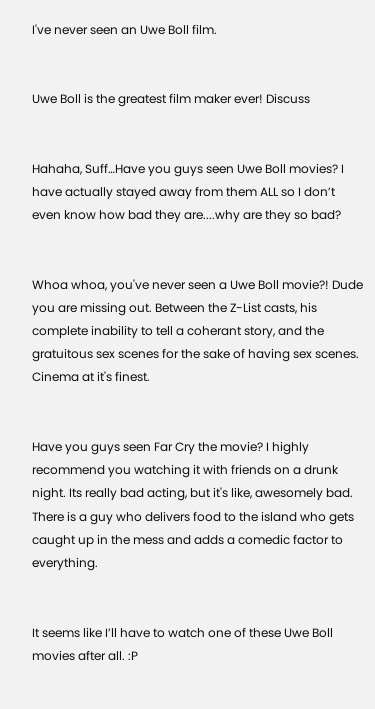I've never seen an Uwe Boll film.


Uwe Boll is the greatest film maker ever! Discuss


Hahaha, Suff…Have you guys seen Uwe Boll movies? I have actually stayed away from them ALL so I don’t even know how bad they are....why are they so bad?


Whoa whoa, you've never seen a Uwe Boll movie?! Dude you are missing out. Between the Z-List casts, his complete inability to tell a coherant story, and the gratuitous sex scenes for the sake of having sex scenes. Cinema at it's finest.


Have you guys seen Far Cry the movie? I highly recommend you watching it with friends on a drunk night. Its really bad acting, but it's like, awesomely bad. There is a guy who delivers food to the island who gets caught up in the mess and adds a comedic factor to everything.


It seems like I’ll have to watch one of these Uwe Boll movies after all. :P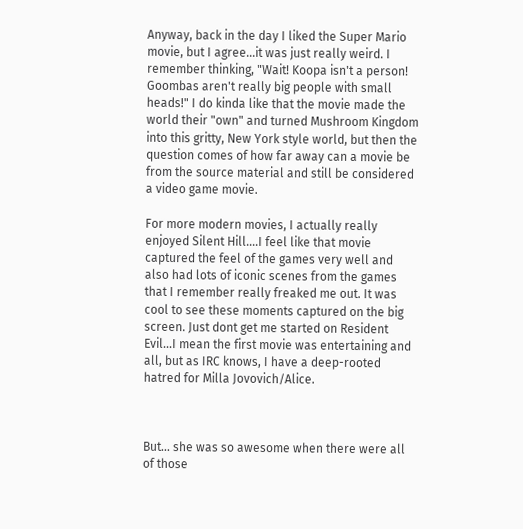Anyway, back in the day I liked the Super Mario movie, but I agree...it was just really weird. I remember thinking, "Wait! Koopa isn't a person! Goombas aren't really big people with small heads!" I do kinda like that the movie made the world their "own" and turned Mushroom Kingdom into this gritty, New York style world, but then the question comes of how far away can a movie be from the source material and still be considered a video game movie.

For more modern movies, I actually really enjoyed Silent Hill....I feel like that movie captured the feel of the games very well and also had lots of iconic scenes from the games that I remember really freaked me out. It was cool to see these moments captured on the big screen. Just dont get me started on Resident Evil...I mean the first movie was entertaining and all, but as IRC knows, I have a deep-rooted hatred for Milla Jovovich/Alice.



But... she was so awesome when there were all of those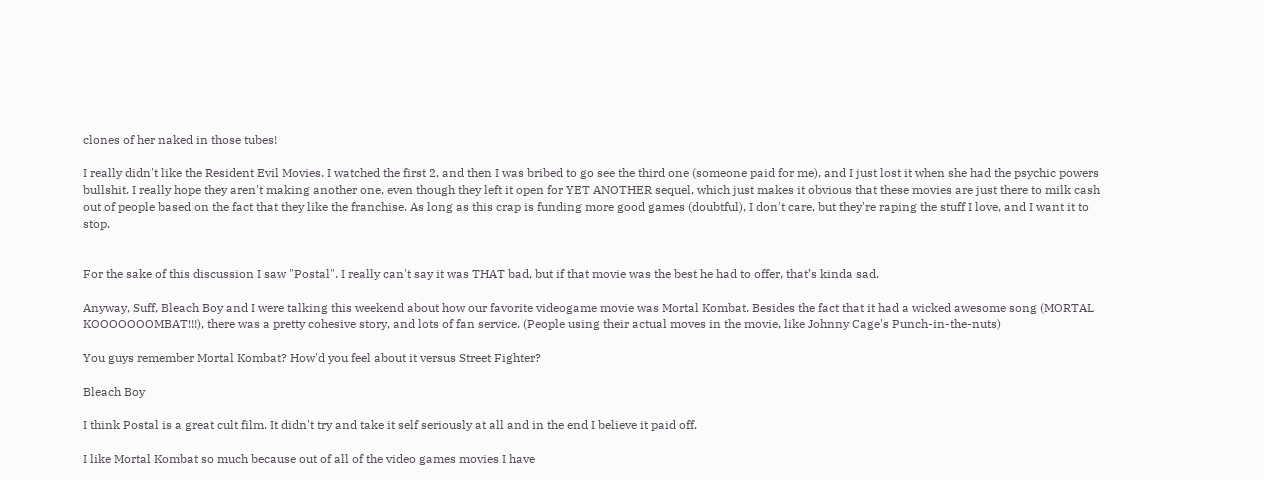clones of her naked in those tubes!

I really didn't like the Resident Evil Movies. I watched the first 2, and then I was bribed to go see the third one (someone paid for me), and I just lost it when she had the psychic powers bullshit. I really hope they aren't making another one, even though they left it open for YET ANOTHER sequel, which just makes it obvious that these movies are just there to milk cash out of people based on the fact that they like the franchise. As long as this crap is funding more good games (doubtful), I don't care, but they're raping the stuff I love, and I want it to stop.


For the sake of this discussion I saw "Postal". I really can't say it was THAT bad, but if that movie was the best he had to offer, that’s kinda sad.

Anyway, Suff, Bleach Boy and I were talking this weekend about how our favorite videogame movie was Mortal Kombat. Besides the fact that it had a wicked awesome song (MORTAL KOOOOOOOMBAT!!!), there was a pretty cohesive story, and lots of fan service. (People using their actual moves in the movie, like Johnny Cage's Punch-in-the-nuts)

You guys remember Mortal Kombat? How'd you feel about it versus Street Fighter?

Bleach Boy

I think Postal is a great cult film. It didn't try and take it self seriously at all and in the end I believe it paid off.

I like Mortal Kombat so much because out of all of the video games movies I have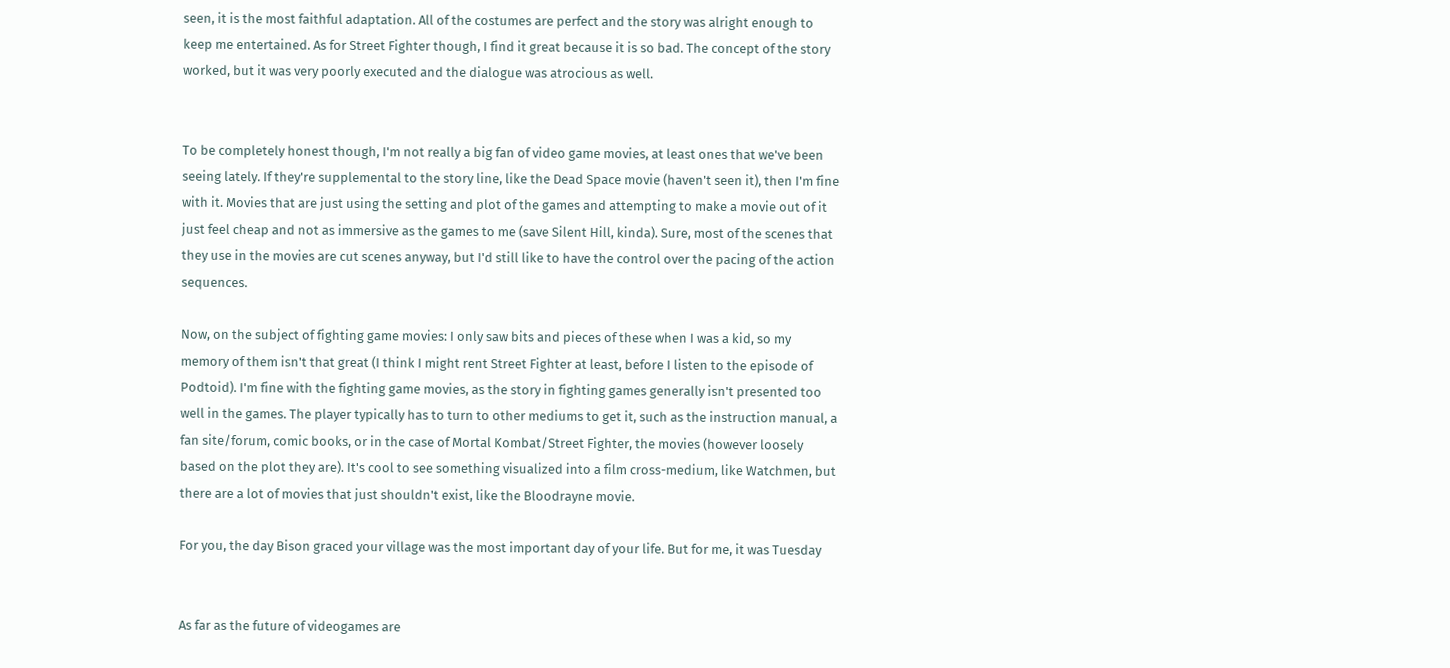seen, it is the most faithful adaptation. All of the costumes are perfect and the story was alright enough to keep me entertained. As for Street Fighter though, I find it great because it is so bad. The concept of the story worked, but it was very poorly executed and the dialogue was atrocious as well.


To be completely honest though, I'm not really a big fan of video game movies, at least ones that we've been seeing lately. If they're supplemental to the story line, like the Dead Space movie (haven't seen it), then I'm fine with it. Movies that are just using the setting and plot of the games and attempting to make a movie out of it just feel cheap and not as immersive as the games to me (save Silent Hill, kinda). Sure, most of the scenes that they use in the movies are cut scenes anyway, but I'd still like to have the control over the pacing of the action sequences.

Now, on the subject of fighting game movies: I only saw bits and pieces of these when I was a kid, so my memory of them isn't that great (I think I might rent Street Fighter at least, before I listen to the episode of Podtoid). I'm fine with the fighting game movies, as the story in fighting games generally isn't presented too well in the games. The player typically has to turn to other mediums to get it, such as the instruction manual, a fan site/forum, comic books, or in the case of Mortal Kombat/Street Fighter, the movies (however loosely based on the plot they are). It's cool to see something visualized into a film cross-medium, like Watchmen, but there are a lot of movies that just shouldn't exist, like the Bloodrayne movie.

For you, the day Bison graced your village was the most important day of your life. But for me, it was Tuesday


As far as the future of videogames are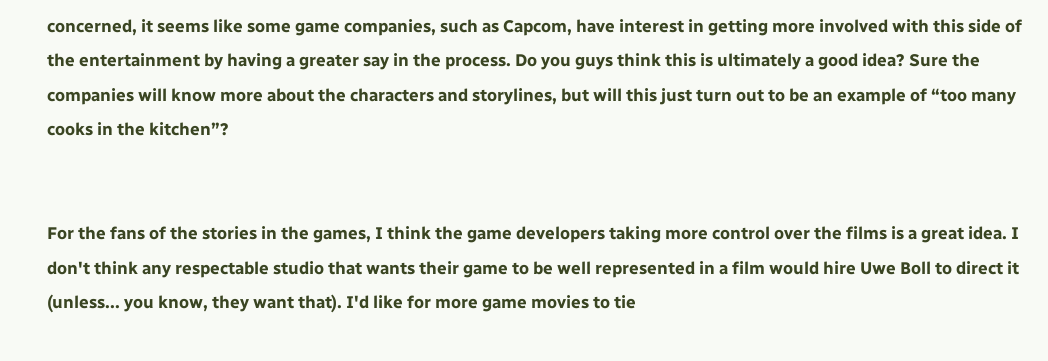concerned, it seems like some game companies, such as Capcom, have interest in getting more involved with this side of the entertainment by having a greater say in the process. Do you guys think this is ultimately a good idea? Sure the companies will know more about the characters and storylines, but will this just turn out to be an example of “too many cooks in the kitchen”?


For the fans of the stories in the games, I think the game developers taking more control over the films is a great idea. I don't think any respectable studio that wants their game to be well represented in a film would hire Uwe Boll to direct it (unless... you know, they want that). I'd like for more game movies to tie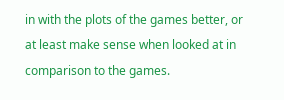in with the plots of the games better, or at least make sense when looked at in comparison to the games.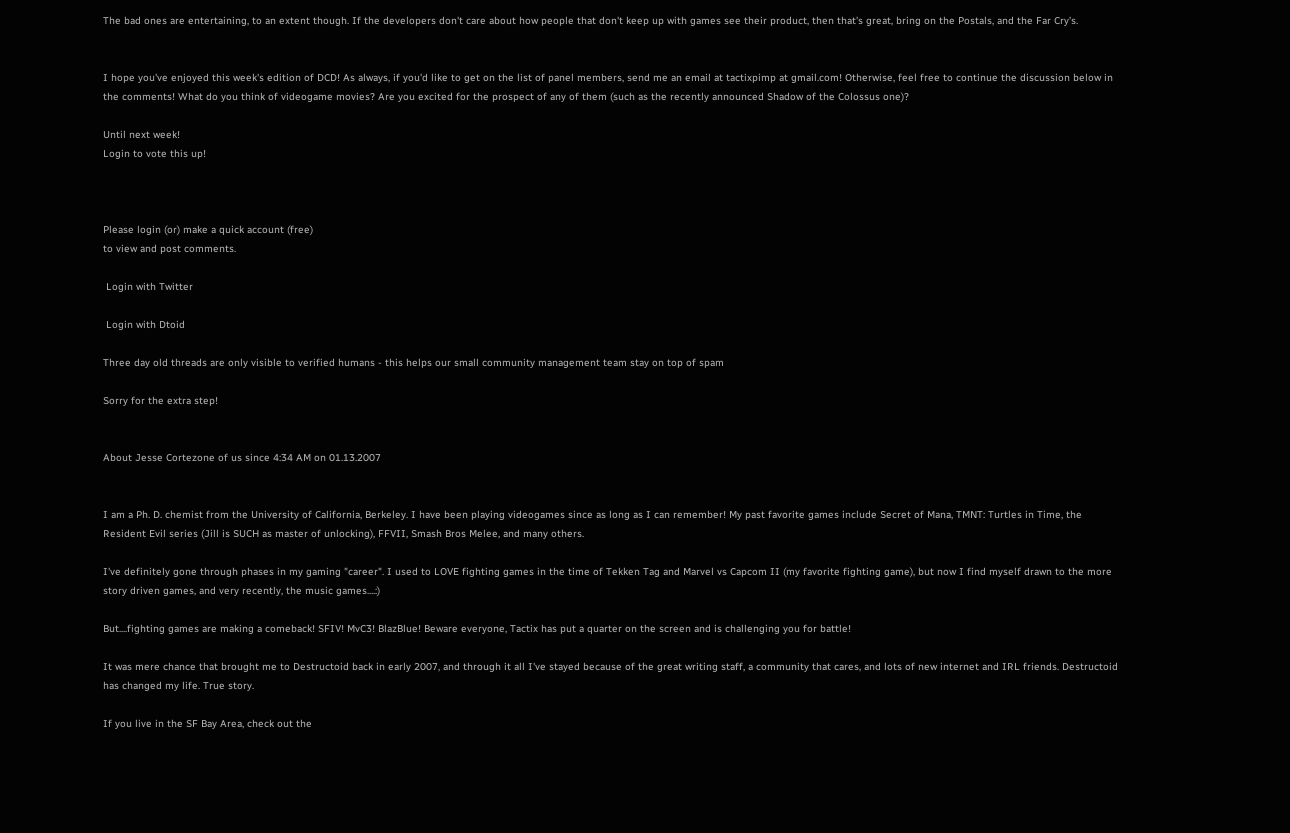The bad ones are entertaining, to an extent though. If the developers don't care about how people that don't keep up with games see their product, then that's great, bring on the Postals, and the Far Cry’s.


I hope you've enjoyed this week's edition of DCD! As always, if you'd like to get on the list of panel members, send me an email at tactixpimp at gmail.com! Otherwise, feel free to continue the discussion below in the comments! What do you think of videogame movies? Are you excited for the prospect of any of them (such as the recently announced Shadow of the Colossus one)?

Until next week!
Login to vote this up!



Please login (or) make a quick account (free)
to view and post comments.

 Login with Twitter

 Login with Dtoid

Three day old threads are only visible to verified humans - this helps our small community management team stay on top of spam

Sorry for the extra step!


About Jesse Cortezone of us since 4:34 AM on 01.13.2007


I am a Ph. D. chemist from the University of California, Berkeley. I have been playing videogames since as long as I can remember! My past favorite games include Secret of Mana, TMNT: Turtles in Time, the Resident Evil series (Jill is SUCH as master of unlocking), FFVII, Smash Bros Melee, and many others.

I've definitely gone through phases in my gaming "career". I used to LOVE fighting games in the time of Tekken Tag and Marvel vs Capcom II (my favorite fighting game), but now I find myself drawn to the more story driven games, and very recently, the music games....:)

But....fighting games are making a comeback! SFIV! MvC3! BlazBlue! Beware everyone, Tactix has put a quarter on the screen and is challenging you for battle!

It was mere chance that brought me to Destructoid back in early 2007, and through it all I've stayed because of the great writing staff, a community that cares, and lots of new internet and IRL friends. Destructoid has changed my life. True story.

If you live in the SF Bay Area, check out the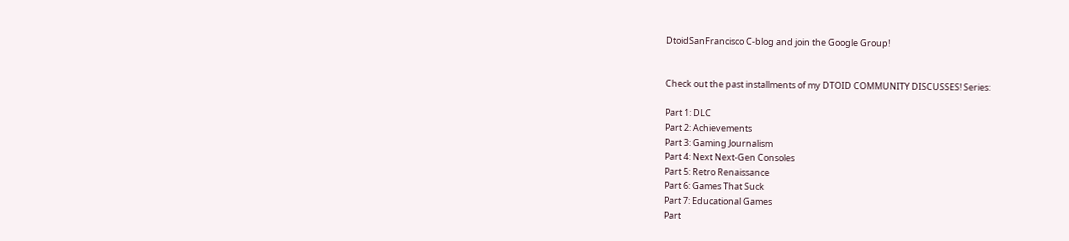DtoidSanFrancisco C-blog and join the Google Group!


Check out the past installments of my DTOID COMMUNITY DISCUSSES! Series:

Part 1: DLC
Part 2: Achievements
Part 3: Gaming Journalism
Part 4: Next Next-Gen Consoles
Part 5: Retro Renaissance
Part 6: Games That Suck
Part 7: Educational Games
Part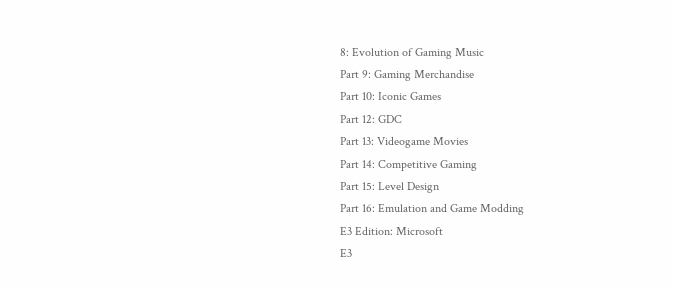8: Evolution of Gaming Music
Part 9: Gaming Merchandise
Part 10: Iconic Games
Part 12: GDC
Part 13: Videogame Movies
Part 14: Competitive Gaming
Part 15: Level Design
Part 16: Emulation and Game Modding
E3 Edition: Microsoft
E3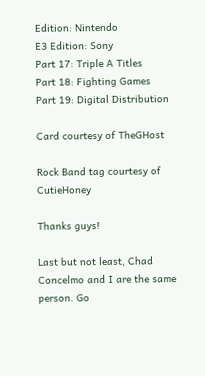Edition: Nintendo
E3 Edition: Sony
Part 17: Triple A Titles
Part 18: Fighting Games
Part 19: Digital Distribution

Card courtesy of TheGHost

Rock Band tag courtesy of CutieHoney

Thanks guys!

Last but not least, Chad Concelmo and I are the same person. Go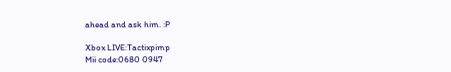ahead and ask him. :P

Xbox LIVE:Tactixpimp
Mii code:0680 0947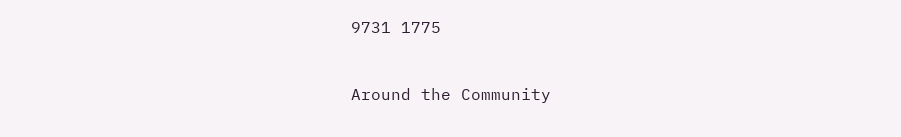9731 1775


Around the Community